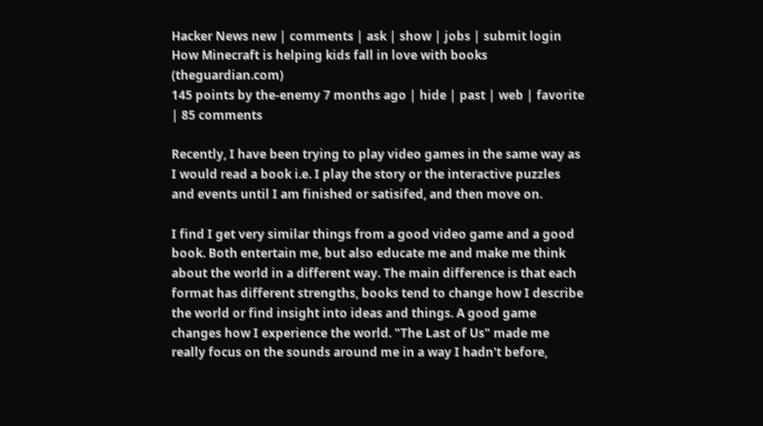Hacker News new | comments | ask | show | jobs | submit login
How Minecraft is helping kids fall in love with books (theguardian.com)
145 points by the-enemy 7 months ago | hide | past | web | favorite | 85 comments

Recently, I have been trying to play video games in the same way as I would read a book i.e. I play the story or the interactive puzzles and events until I am finished or satisifed, and then move on.

I find I get very similar things from a good video game and a good book. Both entertain me, but also educate me and make me think about the world in a different way. The main difference is that each format has different strengths, books tend to change how I describe the world or find insight into ideas and things. A good game changes how I experience the world. "The Last of Us" made me really focus on the sounds around me in a way I hadn't before,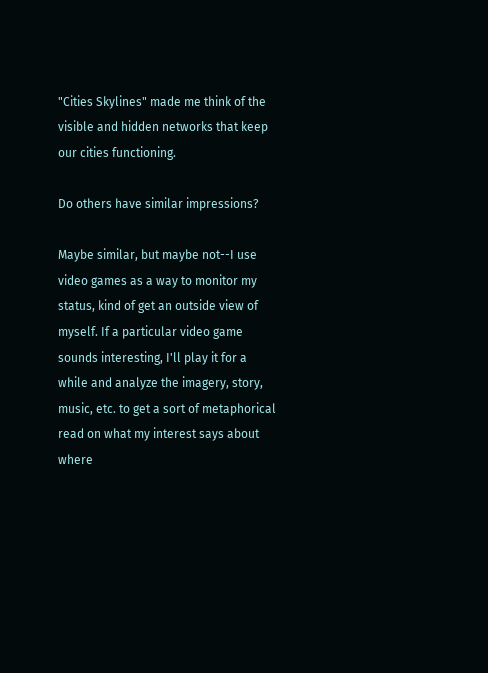"Cities Skylines" made me think of the visible and hidden networks that keep our cities functioning.

Do others have similar impressions?

Maybe similar, but maybe not--I use video games as a way to monitor my status, kind of get an outside view of myself. If a particular video game sounds interesting, I'll play it for a while and analyze the imagery, story, music, etc. to get a sort of metaphorical read on what my interest says about where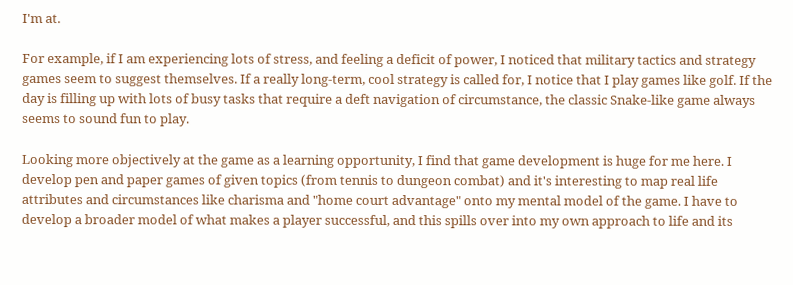I'm at.

For example, if I am experiencing lots of stress, and feeling a deficit of power, I noticed that military tactics and strategy games seem to suggest themselves. If a really long-term, cool strategy is called for, I notice that I play games like golf. If the day is filling up with lots of busy tasks that require a deft navigation of circumstance, the classic Snake-like game always seems to sound fun to play.

Looking more objectively at the game as a learning opportunity, I find that game development is huge for me here. I develop pen and paper games of given topics (from tennis to dungeon combat) and it's interesting to map real life attributes and circumstances like charisma and "home court advantage" onto my mental model of the game. I have to develop a broader model of what makes a player successful, and this spills over into my own approach to life and its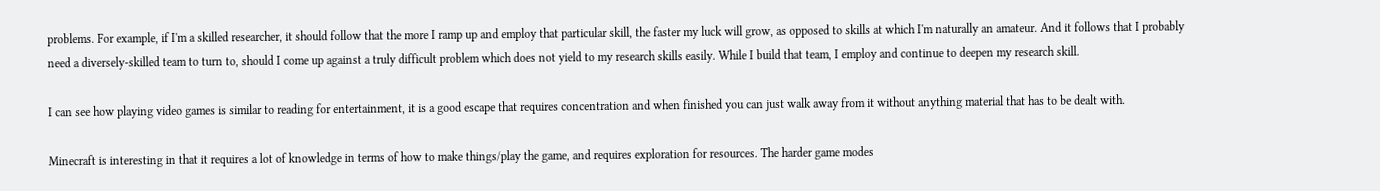problems. For example, if I'm a skilled researcher, it should follow that the more I ramp up and employ that particular skill, the faster my luck will grow, as opposed to skills at which I'm naturally an amateur. And it follows that I probably need a diversely-skilled team to turn to, should I come up against a truly difficult problem which does not yield to my research skills easily. While I build that team, I employ and continue to deepen my research skill.

I can see how playing video games is similar to reading for entertainment, it is a good escape that requires concentration and when finished you can just walk away from it without anything material that has to be dealt with.

Minecraft is interesting in that it requires a lot of knowledge in terms of how to make things/play the game, and requires exploration for resources. The harder game modes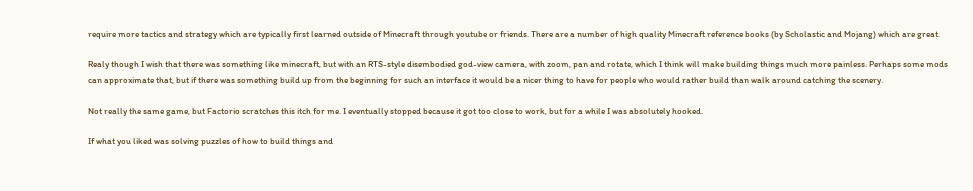require more tactics and strategy which are typically first learned outside of Minecraft through youtube or friends. There are a number of high quality Minecraft reference books (by Scholastic and Mojang) which are great.

Realy though I wish that there was something like minecraft, but with an RTS-style disembodied god-view camera, with zoom, pan and rotate, which I think will make building things much more painless. Perhaps some mods can approximate that, but if there was something build up from the beginning for such an interface it would be a nicer thing to have for people who would rather build than walk around catching the scenery.

Not really the same game, but Factorio scratches this itch for me. I eventually stopped because it got too close to work, but for a while I was absolutely hooked.

If what you liked was solving puzzles of how to build things and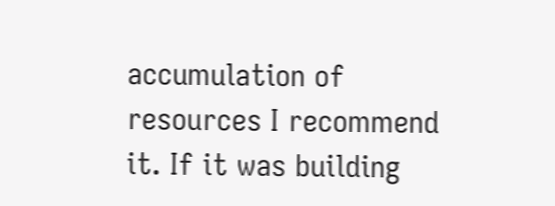accumulation of resources I recommend it. If it was building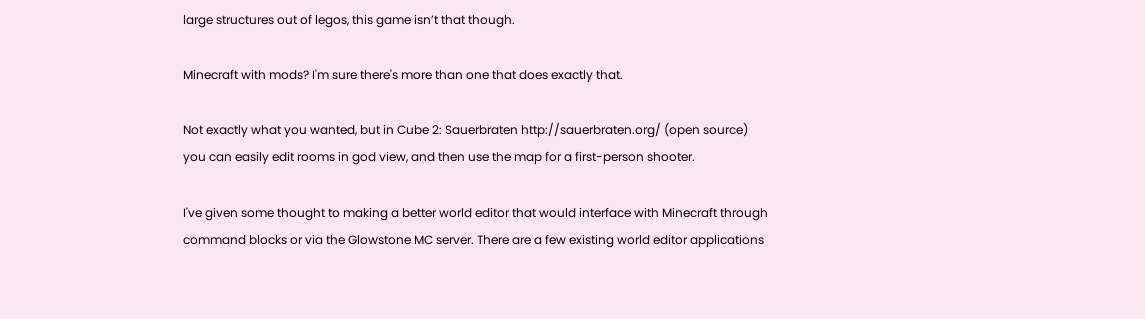large structures out of legos, this game isn’t that though.

Minecraft with mods? I'm sure there's more than one that does exactly that.

Not exactly what you wanted, but in Cube 2: Sauerbraten http://sauerbraten.org/ (open source) you can easily edit rooms in god view, and then use the map for a first-person shooter.

I've given some thought to making a better world editor that would interface with Minecraft through command blocks or via the Glowstone MC server. There are a few existing world editor applications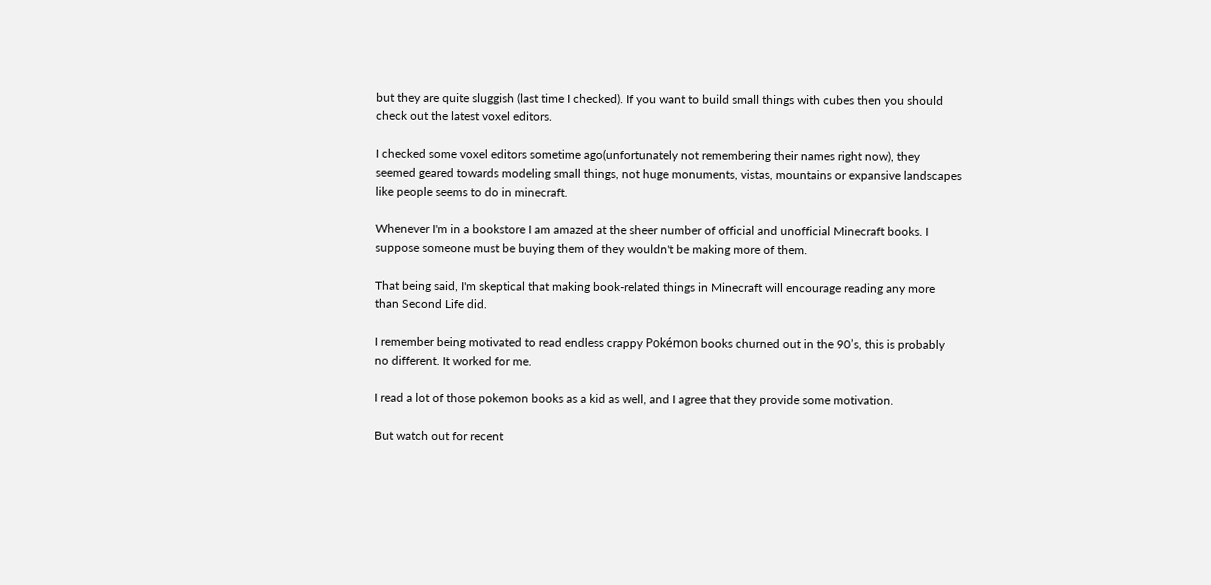but they are quite sluggish (last time I checked). If you want to build small things with cubes then you should check out the latest voxel editors.

I checked some voxel editors sometime ago(unfortunately not remembering their names right now), they seemed geared towards modeling small things, not huge monuments, vistas, mountains or expansive landscapes like people seems to do in minecraft.

Whenever I'm in a bookstore I am amazed at the sheer number of official and unofficial Minecraft books. I suppose someone must be buying them of they wouldn't be making more of them.

That being said, I'm skeptical that making book-related things in Minecraft will encourage reading any more than Second Life did.

I remember being motivated to read endless crappy Pokémon books churned out in the 90’s, this is probably no different. It worked for me.

I read a lot of those pokemon books as a kid as well, and I agree that they provide some motivation.

But watch out for recent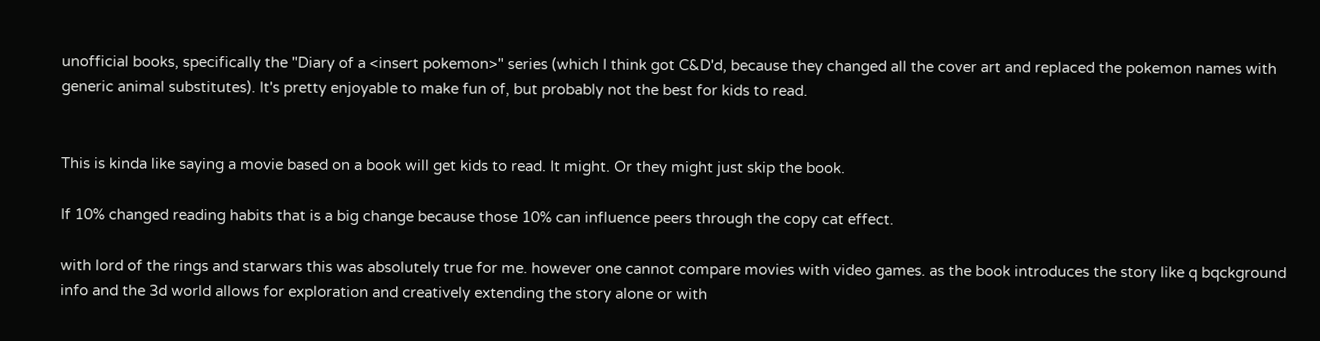unofficial books, specifically the "Diary of a <insert pokemon>" series (which I think got C&D'd, because they changed all the cover art and replaced the pokemon names with generic animal substitutes). It's pretty enjoyable to make fun of, but probably not the best for kids to read.


This is kinda like saying a movie based on a book will get kids to read. It might. Or they might just skip the book.

If 10% changed reading habits that is a big change because those 10% can influence peers through the copy cat effect.

with lord of the rings and starwars this was absolutely true for me. however one cannot compare movies with video games. as the book introduces the story like q bqckground info and the 3d world allows for exploration and creatively extending the story alone or with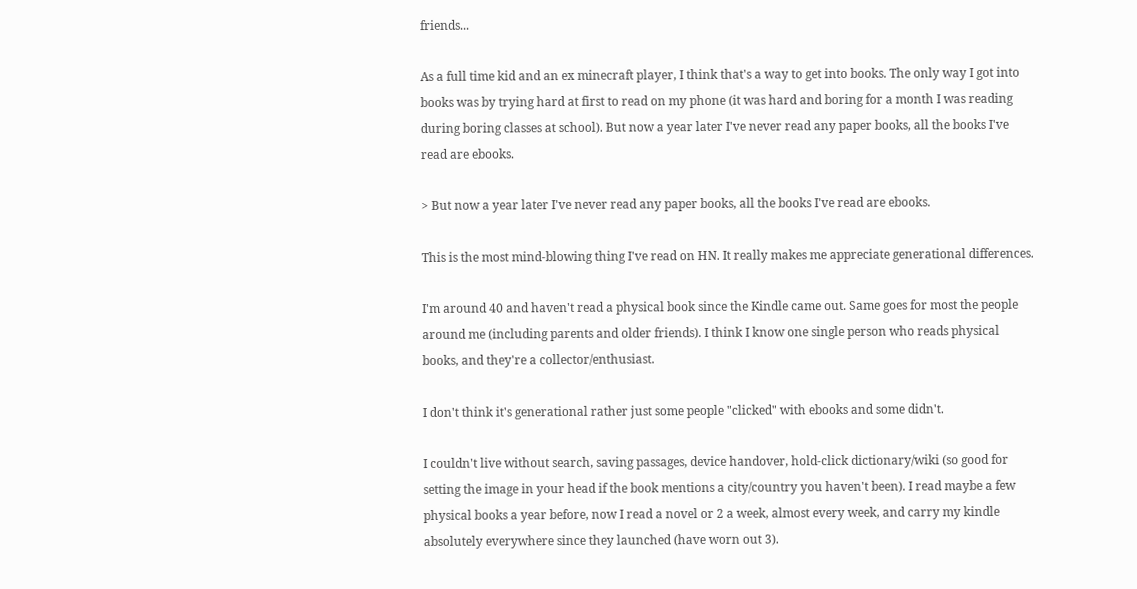friends...

As a full time kid and an ex minecraft player, I think that's a way to get into books. The only way I got into books was by trying hard at first to read on my phone (it was hard and boring for a month I was reading during boring classes at school). But now a year later I've never read any paper books, all the books I've read are ebooks.

> But now a year later I've never read any paper books, all the books I've read are ebooks.

This is the most mind-blowing thing I've read on HN. It really makes me appreciate generational differences.

I'm around 40 and haven't read a physical book since the Kindle came out. Same goes for most the people around me (including parents and older friends). I think I know one single person who reads physical books, and they're a collector/enthusiast.

I don't think it's generational rather just some people "clicked" with ebooks and some didn't.

I couldn't live without search, saving passages, device handover, hold-click dictionary/wiki (so good for setting the image in your head if the book mentions a city/country you haven't been). I read maybe a few physical books a year before, now I read a novel or 2 a week, almost every week, and carry my kindle absolutely everywhere since they launched (have worn out 3).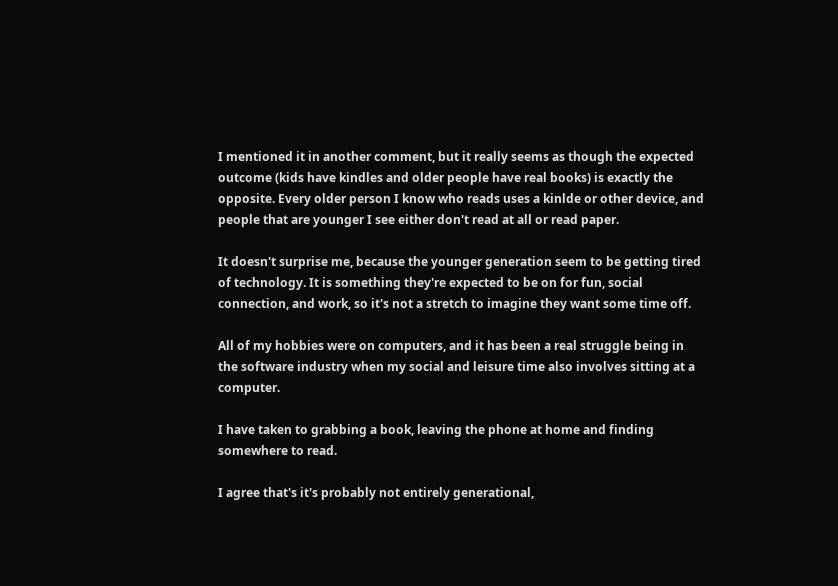I mentioned it in another comment, but it really seems as though the expected outcome (kids have kindles and older people have real books) is exactly the opposite. Every older person I know who reads uses a kinlde or other device, and people that are younger I see either don't read at all or read paper.

It doesn't surprise me, because the younger generation seem to be getting tired of technology. It is something they're expected to be on for fun, social connection, and work, so it's not a stretch to imagine they want some time off.

All of my hobbies were on computers, and it has been a real struggle being in the software industry when my social and leisure time also involves sitting at a computer.

I have taken to grabbing a book, leaving the phone at home and finding somewhere to read.

I agree that's it's probably not entirely generational,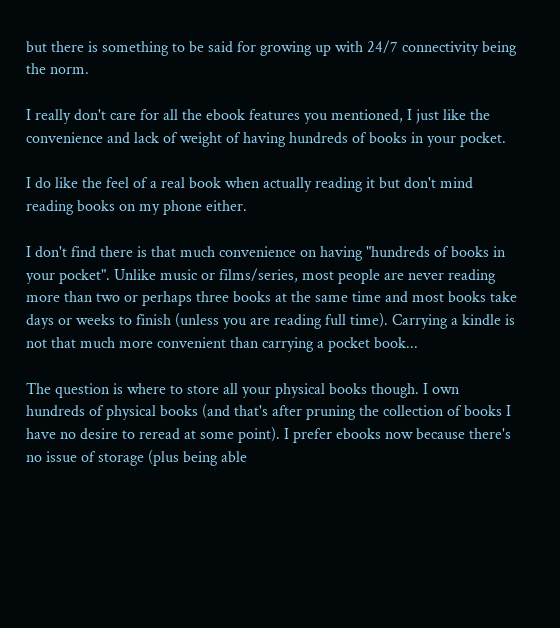but there is something to be said for growing up with 24/7 connectivity being the norm.

I really don't care for all the ebook features you mentioned, I just like the convenience and lack of weight of having hundreds of books in your pocket.

I do like the feel of a real book when actually reading it but don't mind reading books on my phone either.

I don't find there is that much convenience on having "hundreds of books in your pocket". Unlike music or films/series, most people are never reading more than two or perhaps three books at the same time and most books take days or weeks to finish (unless you are reading full time). Carrying a kindle is not that much more convenient than carrying a pocket book...

The question is where to store all your physical books though. I own hundreds of physical books (and that's after pruning the collection of books I have no desire to reread at some point). I prefer ebooks now because there's no issue of storage (plus being able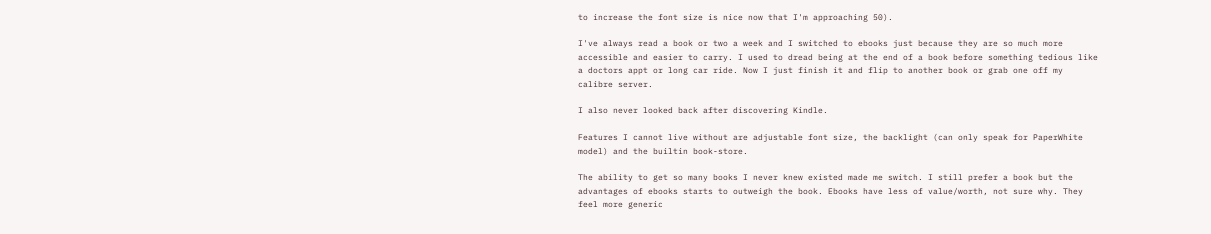to increase the font size is nice now that I'm approaching 50).

I've always read a book or two a week and I switched to ebooks just because they are so much more accessible and easier to carry. I used to dread being at the end of a book before something tedious like a doctors appt or long car ride. Now I just finish it and flip to another book or grab one off my calibre server.

I also never looked back after discovering Kindle.

Features I cannot live without are adjustable font size, the backlight (can only speak for PaperWhite model) and the builtin book-store.

The ability to get so many books I never knew existed made me switch. I still prefer a book but the advantages of ebooks starts to outweigh the book. Ebooks have less of value/worth, not sure why. They feel more generic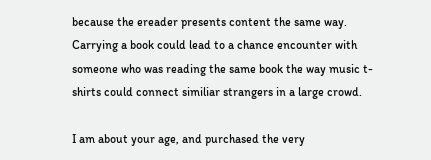because the ereader presents content the same way. Carrying a book could lead to a chance encounter with someone who was reading the same book the way music t-shirts could connect similiar strangers in a large crowd.

I am about your age, and purchased the very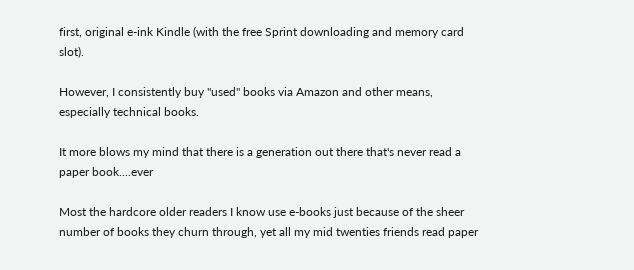first, original e-ink Kindle (with the free Sprint downloading and memory card slot).

However, I consistently buy "used" books via Amazon and other means, especially technical books.

It more blows my mind that there is a generation out there that's never read a paper book....ever

Most the hardcore older readers I know use e-books just because of the sheer number of books they churn through, yet all my mid twenties friends read paper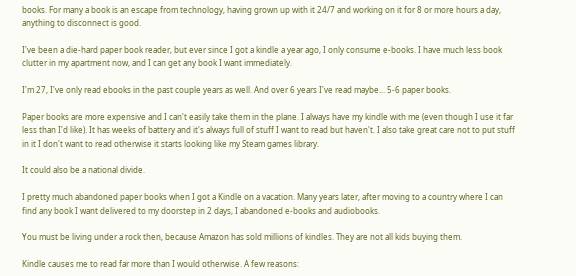books. For many a book is an escape from technology, having grown up with it 24/7 and working on it for 8 or more hours a day, anything to disconnect is good.

I've been a die-hard paper book reader, but ever since I got a kindle a year ago, I only consume e-books. I have much less book clutter in my apartment now, and I can get any book I want immediately.

I'm 27, I've only read ebooks in the past couple years as well. And over 6 years I've read maybe... 5-6 paper books.

Paper books are more expensive and I can't easily take them in the plane. I always have my kindle with me (even though I use it far less than I'd like). It has weeks of battery and it's always full of stuff I want to read but haven't. I also take great care not to put stuff in it I don't want to read otherwise it starts looking like my Steam games library.

It could also be a national divide.

I pretty much abandoned paper books when I got a Kindle on a vacation. Many years later, after moving to a country where I can find any book I want delivered to my doorstep in 2 days, I abandoned e-books and audiobooks.

You must be living under a rock then, because Amazon has sold millions of kindles. They are not all kids buying them.

Kindle causes me to read far more than I would otherwise. A few reasons: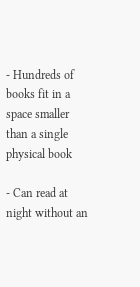- Hundreds of books fit in a space smaller than a single physical book

- Can read at night without an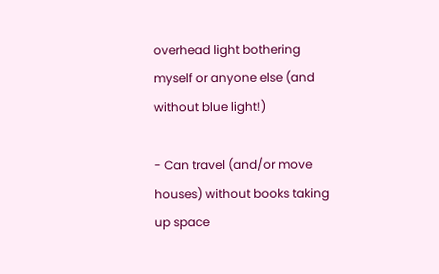overhead light bothering myself or anyone else (and without blue light!)

- Can travel (and/or move houses) without books taking up space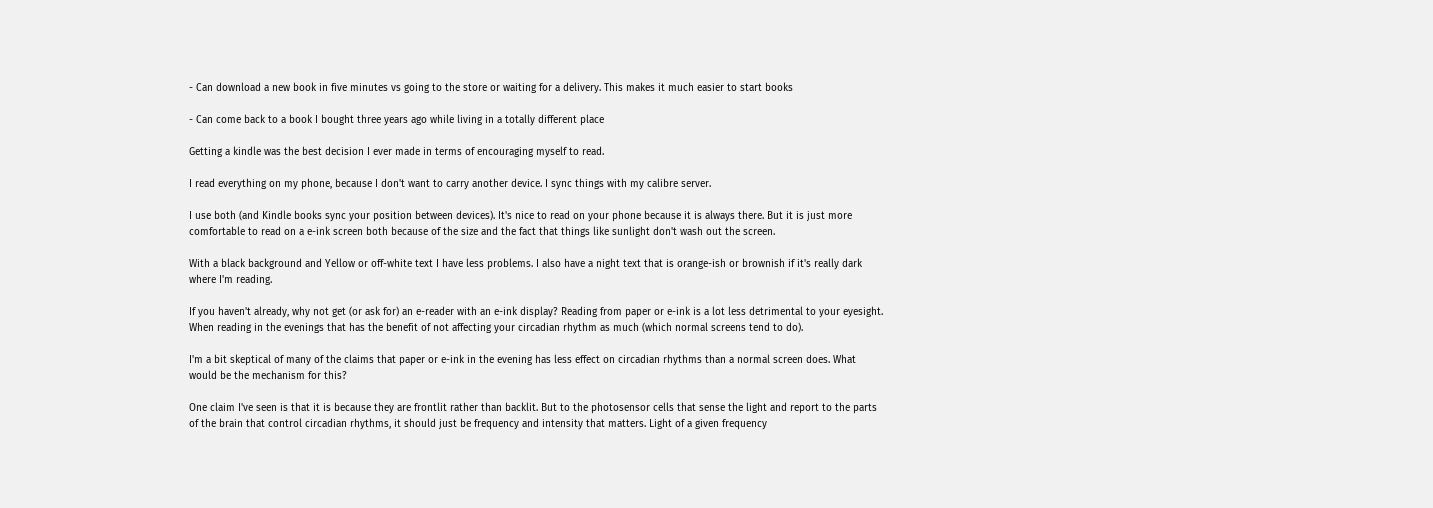- Can download a new book in five minutes vs going to the store or waiting for a delivery. This makes it much easier to start books

- Can come back to a book I bought three years ago while living in a totally different place

Getting a kindle was the best decision I ever made in terms of encouraging myself to read.

I read everything on my phone, because I don't want to carry another device. I sync things with my calibre server.

I use both (and Kindle books sync your position between devices). It's nice to read on your phone because it is always there. But it is just more comfortable to read on a e-ink screen both because of the size and the fact that things like sunlight don't wash out the screen.

With a black background and Yellow or off-white text I have less problems. I also have a night text that is orange-ish or brownish if it's really dark where I'm reading.

If you haven't already, why not get (or ask for) an e-reader with an e-ink display? Reading from paper or e-ink is a lot less detrimental to your eyesight. When reading in the evenings that has the benefit of not affecting your circadian rhythm as much (which normal screens tend to do).

I'm a bit skeptical of many of the claims that paper or e-ink in the evening has less effect on circadian rhythms than a normal screen does. What would be the mechanism for this?

One claim I've seen is that it is because they are frontlit rather than backlit. But to the photosensor cells that sense the light and report to the parts of the brain that control circadian rhythms, it should just be frequency and intensity that matters. Light of a given frequency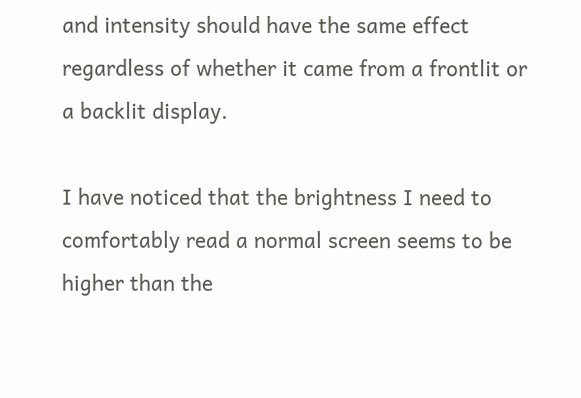and intensity should have the same effect regardless of whether it came from a frontlit or a backlit display.

I have noticed that the brightness I need to comfortably read a normal screen seems to be higher than the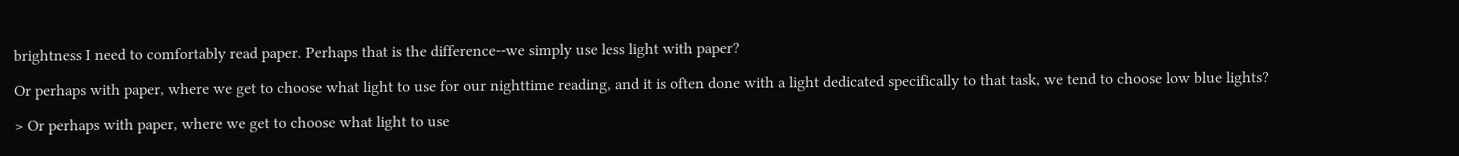brightness I need to comfortably read paper. Perhaps that is the difference--we simply use less light with paper?

Or perhaps with paper, where we get to choose what light to use for our nighttime reading, and it is often done with a light dedicated specifically to that task, we tend to choose low blue lights?

> Or perhaps with paper, where we get to choose what light to use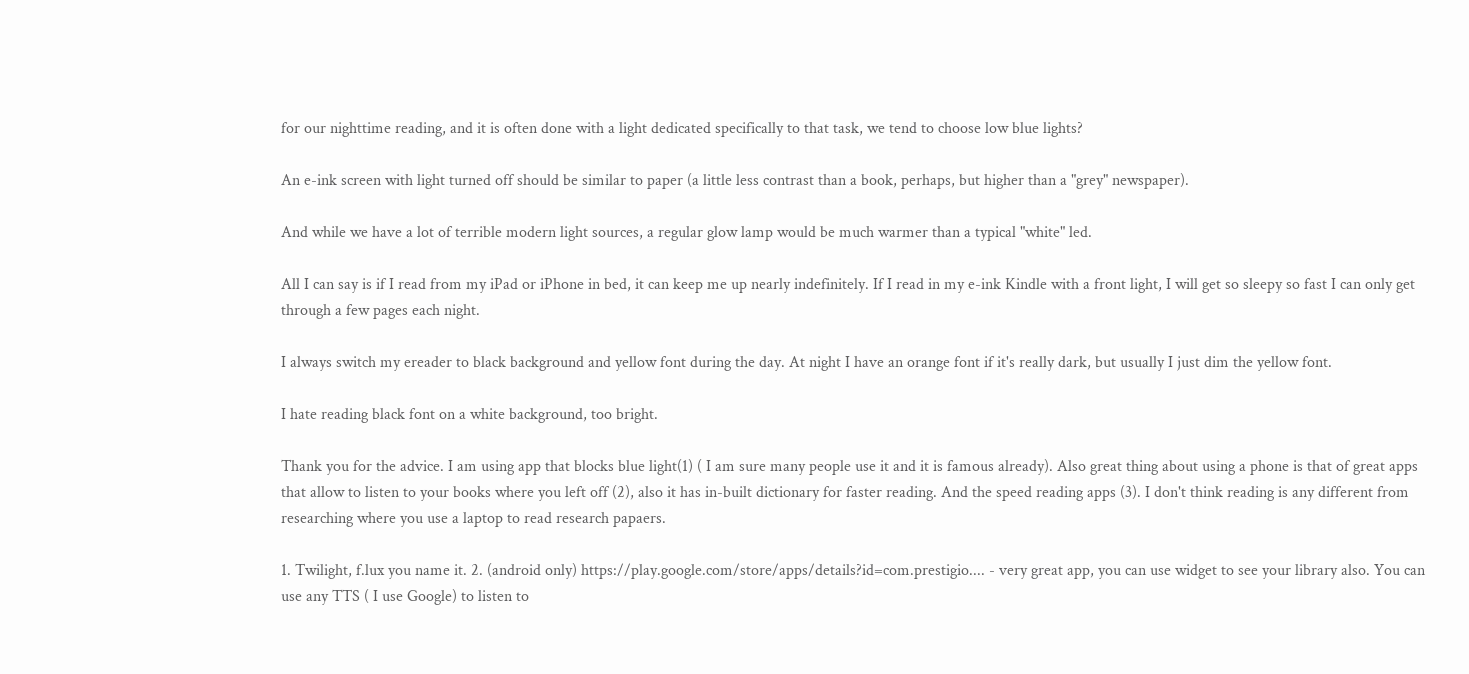for our nighttime reading, and it is often done with a light dedicated specifically to that task, we tend to choose low blue lights?

An e-ink screen with light turned off should be similar to paper (a little less contrast than a book, perhaps, but higher than a "grey" newspaper).

And while we have a lot of terrible modern light sources, a regular glow lamp would be much warmer than a typical "white" led.

All I can say is if I read from my iPad or iPhone in bed, it can keep me up nearly indefinitely. If I read in my e-ink Kindle with a front light, I will get so sleepy so fast I can only get through a few pages each night.

I always switch my ereader to black background and yellow font during the day. At night I have an orange font if it's really dark, but usually I just dim the yellow font.

I hate reading black font on a white background, too bright.

Thank you for the advice. I am using app that blocks blue light(1) ( I am sure many people use it and it is famous already). Also great thing about using a phone is that of great apps that allow to listen to your books where you left off (2), also it has in-built dictionary for faster reading. And the speed reading apps (3). I don't think reading is any different from researching where you use a laptop to read research papaers.

1. Twilight, f.lux you name it. 2. (android only) https://play.google.com/store/apps/details?id=com.prestigio.... - very great app, you can use widget to see your library also. You can use any TTS ( I use Google) to listen to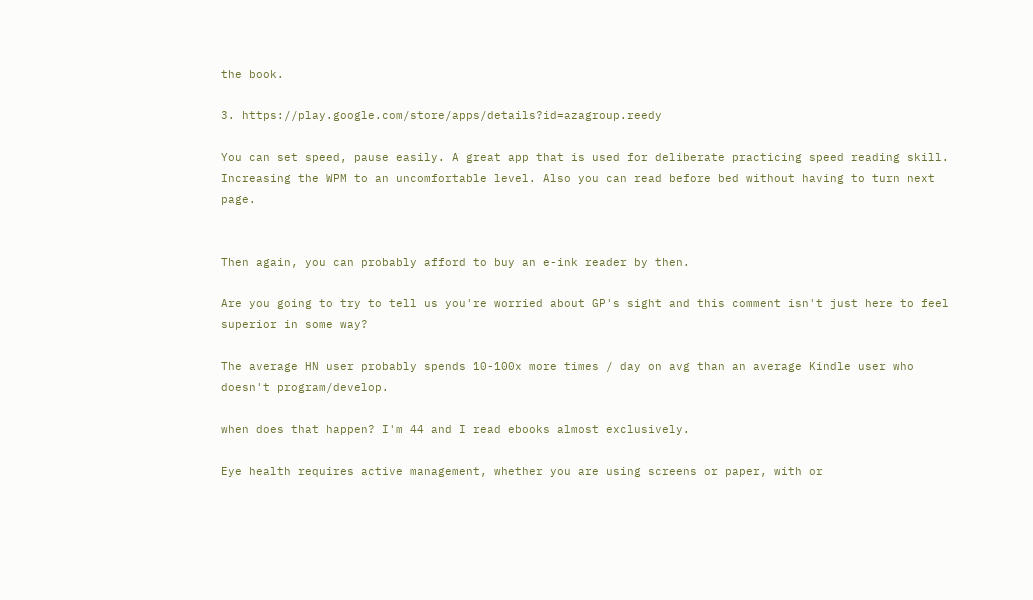the book.

3. https://play.google.com/store/apps/details?id=azagroup.reedy

You can set speed, pause easily. A great app that is used for deliberate practicing speed reading skill. Increasing the WPM to an uncomfortable level. Also you can read before bed without having to turn next page.


Then again, you can probably afford to buy an e-ink reader by then.

Are you going to try to tell us you're worried about GP's sight and this comment isn't just here to feel superior in some way?

The average HN user probably spends 10-100x more times / day on avg than an average Kindle user who doesn't program/develop.

when does that happen? I'm 44 and I read ebooks almost exclusively.

Eye health requires active management, whether you are using screens or paper, with or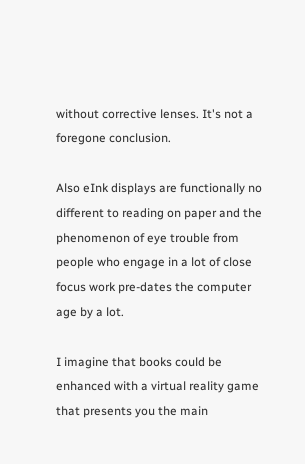without corrective lenses. It's not a foregone conclusion.

Also eInk displays are functionally no different to reading on paper and the phenomenon of eye trouble from people who engage in a lot of close focus work pre-dates the computer age by a lot.

I imagine that books could be enhanced with a virtual reality game that presents you the main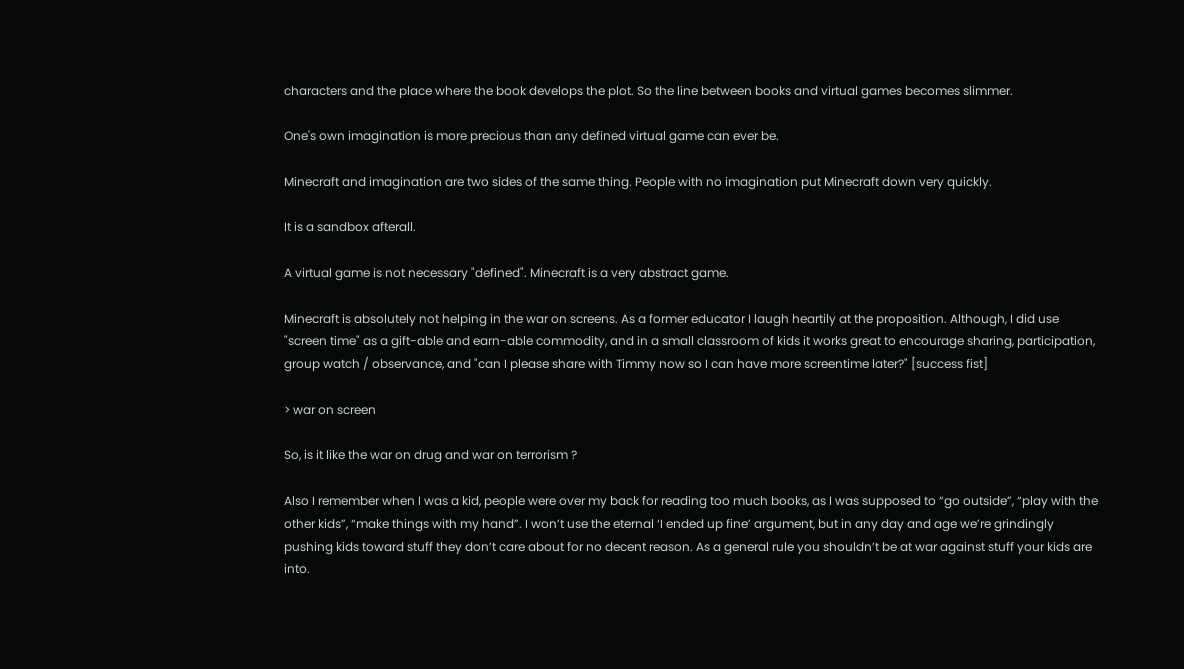characters and the place where the book develops the plot. So the line between books and virtual games becomes slimmer.

One's own imagination is more precious than any defined virtual game can ever be.

Minecraft and imagination are two sides of the same thing. People with no imagination put Minecraft down very quickly.

It is a sandbox afterall.

A virtual game is not necessary "defined". Minecraft is a very abstract game.

Minecraft is absolutely not helping in the war on screens. As a former educator I laugh heartily at the proposition. Although, I did use "screen time" as a gift-able and earn-able commodity, and in a small classroom of kids it works great to encourage sharing, participation, group watch / observance, and "can I please share with Timmy now so I can have more screentime later?" [success fist]

> war on screen

So, is it like the war on drug and war on terrorism ?

Also I remember when I was a kid, people were over my back for reading too much books, as I was supposed to “go outside”, “play with the other kids”, “make things with my hand”. I won’t use the eternal ‘I ended up fine’ argument, but in any day and age we’re grindingly pushing kids toward stuff they don’t care about for no decent reason. As a general rule you shouldn’t be at war against stuff your kids are into.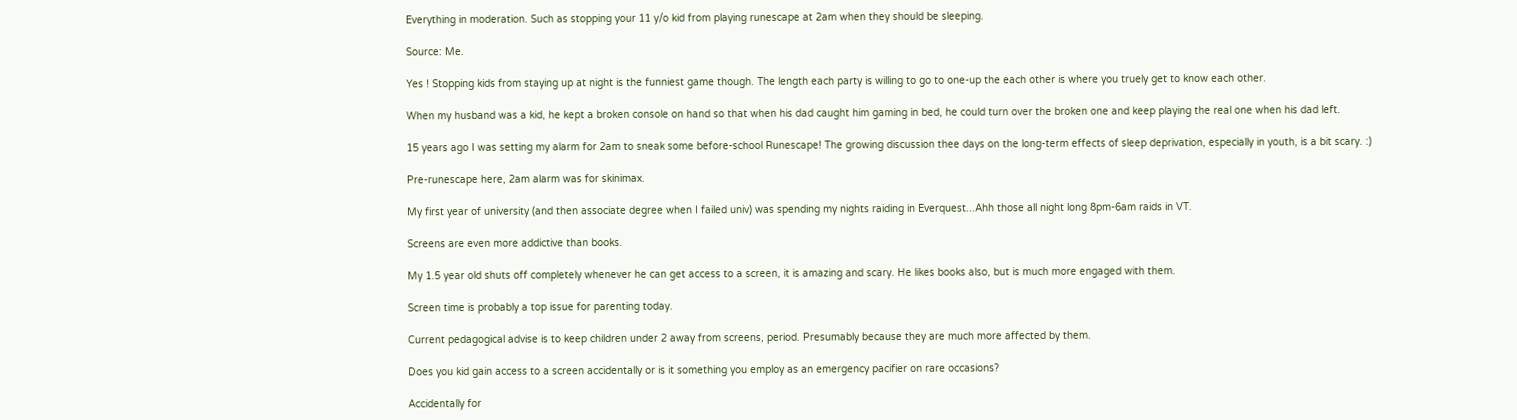Everything in moderation. Such as stopping your 11 y/o kid from playing runescape at 2am when they should be sleeping.

Source: Me.

Yes ! Stopping kids from staying up at night is the funniest game though. The length each party is willing to go to one-up the each other is where you truely get to know each other.

When my husband was a kid, he kept a broken console on hand so that when his dad caught him gaming in bed, he could turn over the broken one and keep playing the real one when his dad left.

15 years ago I was setting my alarm for 2am to sneak some before-school Runescape! The growing discussion thee days on the long-term effects of sleep deprivation, especially in youth, is a bit scary. :)

Pre-runescape here, 2am alarm was for skinimax.

My first year of university (and then associate degree when I failed univ) was spending my nights raiding in Everquest...Ahh those all night long 8pm-6am raids in VT.

Screens are even more addictive than books.

My 1.5 year old shuts off completely whenever he can get access to a screen, it is amazing and scary. He likes books also, but is much more engaged with them.

Screen time is probably a top issue for parenting today.

Current pedagogical advise is to keep children under 2 away from screens, period. Presumably because they are much more affected by them.

Does you kid gain access to a screen accidentally or is it something you employ as an emergency pacifier on rare occasions?

Accidentally for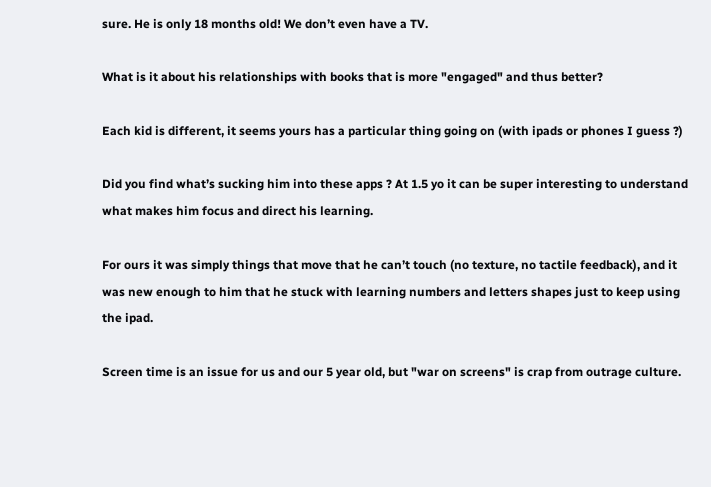sure. He is only 18 months old! We don’t even have a TV.

What is it about his relationships with books that is more "engaged" and thus better?

Each kid is different, it seems yours has a particular thing going on (with ipads or phones I guess ?)

Did you find what’s sucking him into these apps ? At 1.5 yo it can be super interesting to understand what makes him focus and direct his learning.

For ours it was simply things that move that he can’t touch (no texture, no tactile feedback), and it was new enough to him that he stuck with learning numbers and letters shapes just to keep using the ipad.

Screen time is an issue for us and our 5 year old, but "war on screens" is crap from outrage culture.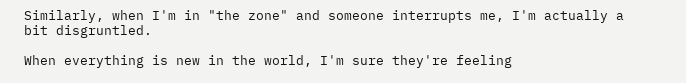Similarly, when I'm in "the zone" and someone interrupts me, I'm actually a bit disgruntled.

When everything is new in the world, I'm sure they're feeling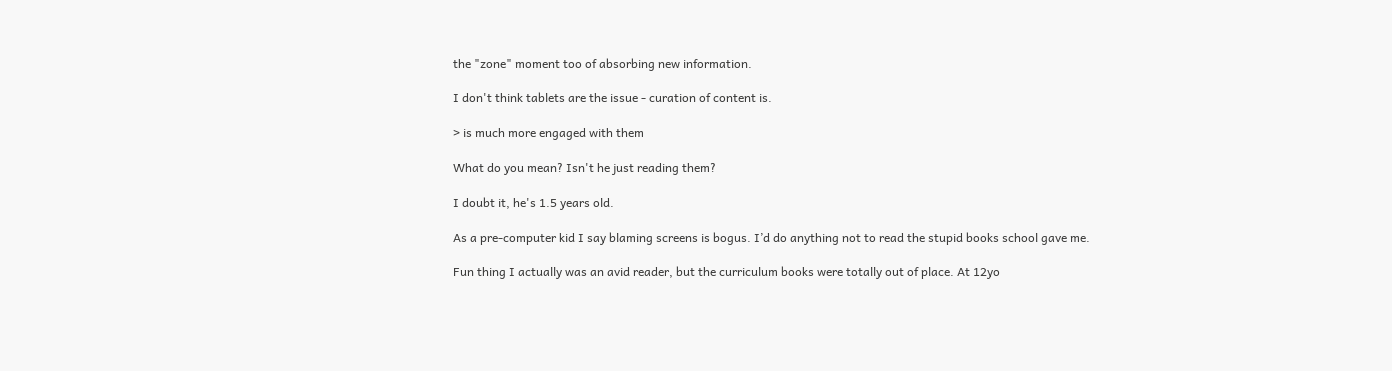the "zone" moment too of absorbing new information.

I don't think tablets are the issue - curation of content is.

> is much more engaged with them

What do you mean? Isn't he just reading them?

I doubt it, he's 1.5 years old.

As a pre-computer kid I say blaming screens is bogus. I’d do anything not to read the stupid books school gave me.

Fun thing I actually was an avid reader, but the curriculum books were totally out of place. At 12yo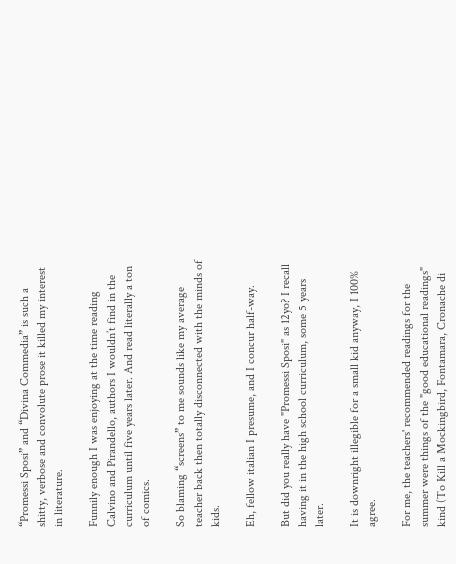“Promessi Sposi” and “Divina Commedia” is such a shitty, verbose and convolute prose it killed my interest in literature.

Funnily enough I was enjoying at the time reading Calvino and Pirandello, authors I wouldn’t find in the curriculum until five years later. And read literally a ton of comics.

So blaming “screens” to me sounds like my average teacher back then totally disconnected with the minds of kids.

Eh, fellow italian I presume, and I concur half-way.

But did you really have "Promessi Sposi" as 12yo? I recall having it in the high school curriculum, some 5 years later.

It is downright illegible for a small kid anyway, I 100% agree.

For me, the teachers' recommended readings for the summer were things of the "good educational readings" kind (To Kill a Mockingbird, Fontamara, Cronache di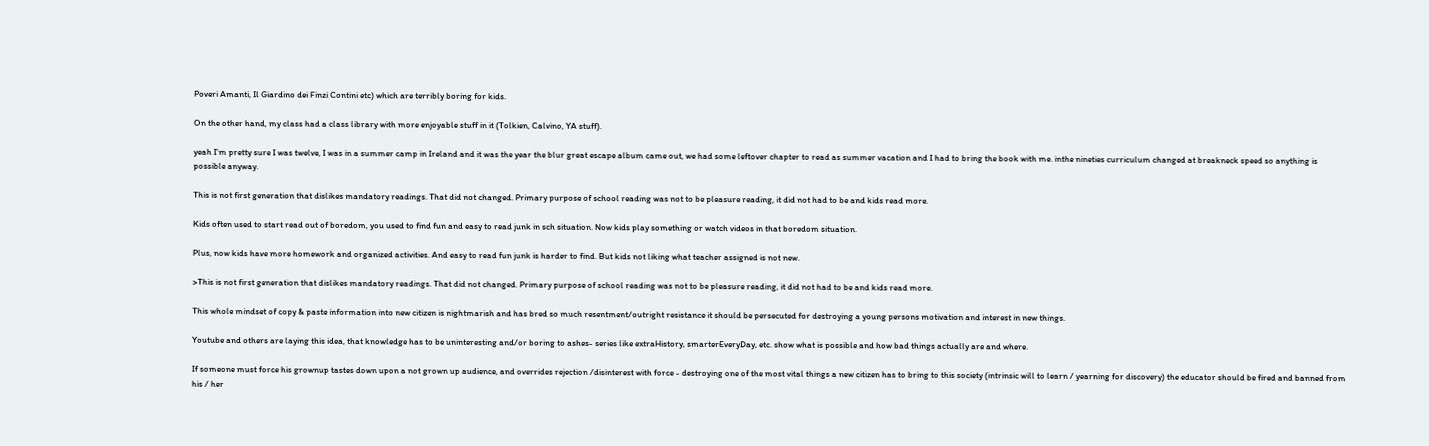Poveri Amanti, Il Giardino dei Finzi Contini etc) which are terribly boring for kids.

On the other hand, my class had a class library with more enjoyable stuff in it (Tolkien, Calvino, YA stuff).

yeah I'm pretty sure I was twelve, I was in a summer camp in Ireland and it was the year the blur great escape album came out, we had some leftover chapter to read as summer vacation and I had to bring the book with me. inthe nineties curriculum changed at breakneck speed so anything is possible anyway.

This is not first generation that dislikes mandatory readings. That did not changed. Primary purpose of school reading was not to be pleasure reading, it did not had to be and kids read more.

Kids often used to start read out of boredom, you used to find fun and easy to read junk in sch situation. Now kids play something or watch videos in that boredom situation.

Plus, now kids have more homework and organized activities. And easy to read fun junk is harder to find. But kids not liking what teacher assigned is not new.

>This is not first generation that dislikes mandatory readings. That did not changed. Primary purpose of school reading was not to be pleasure reading, it did not had to be and kids read more.

This whole mindset of copy & paste information into new citizen is nightmarish and has bred so much resentment/outright resistance it should be persecuted for destroying a young persons motivation and interest in new things.

Youtube and others are laying this idea, that knowledge has to be uninteresting and/or boring to ashes- series like extraHistory, smarterEveryDay, etc. show what is possible and how bad things actually are and where.

If someone must force his grownup tastes down upon a not grown up audience, and overrides rejection /disinterest with force - destroying one of the most vital things a new citizen has to bring to this society (intrinsic will to learn / yearning for discovery) the educator should be fired and banned from his / her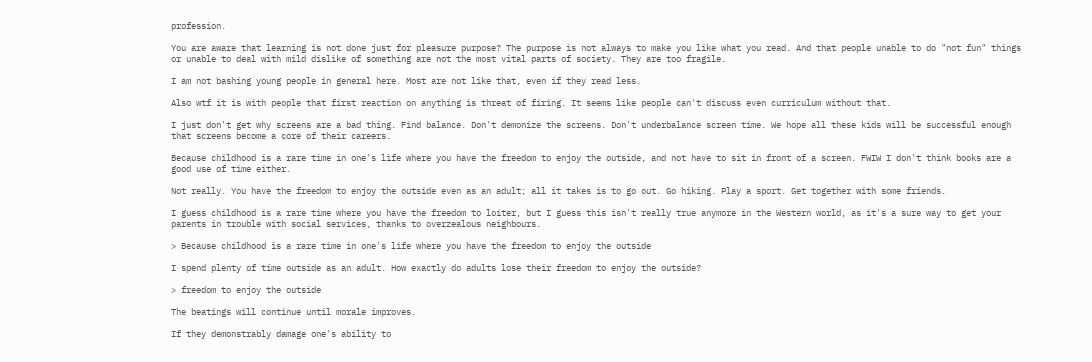profession.

You are aware that learning is not done just for pleasure purpose? The purpose is not always to make you like what you read. And that people unable to do "not fun" things or unable to deal with mild dislike of something are not the most vital parts of society. They are too fragile.

I am not bashing young people in general here. Most are not like that, even if they read less.

Also wtf it is with people that first reaction on anything is threat of firing. It seems like people can't discuss even curriculum without that.

I just don't get why screens are a bad thing. Find balance. Don't demonize the screens. Don't underbalance screen time. We hope all these kids will be successful enough that screens become a core of their careers.

Because childhood is a rare time in one's life where you have the freedom to enjoy the outside, and not have to sit in front of a screen. FWIW I don't think books are a good use of time either.

Not really. You have the freedom to enjoy the outside even as an adult; all it takes is to go out. Go hiking. Play a sport. Get together with some friends.

I guess childhood is a rare time where you have the freedom to loiter, but I guess this isn't really true anymore in the Western world, as it's a sure way to get your parents in trouble with social services, thanks to overzealous neighbours.

> Because childhood is a rare time in one's life where you have the freedom to enjoy the outside

I spend plenty of time outside as an adult. How exactly do adults lose their freedom to enjoy the outside?

> freedom to enjoy the outside

The beatings will continue until morale improves.

If they demonstrably damage one's ability to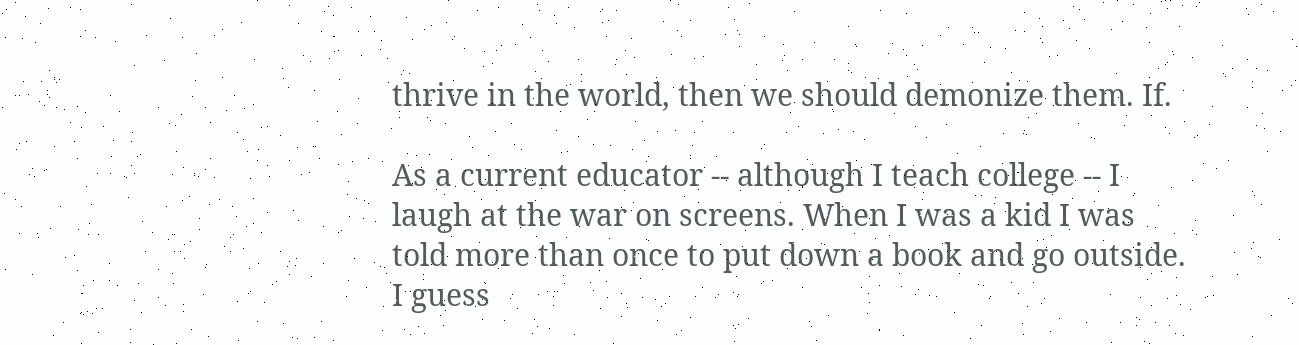thrive in the world, then we should demonize them. If.

As a current educator -- although I teach college -- I laugh at the war on screens. When I was a kid I was told more than once to put down a book and go outside. I guess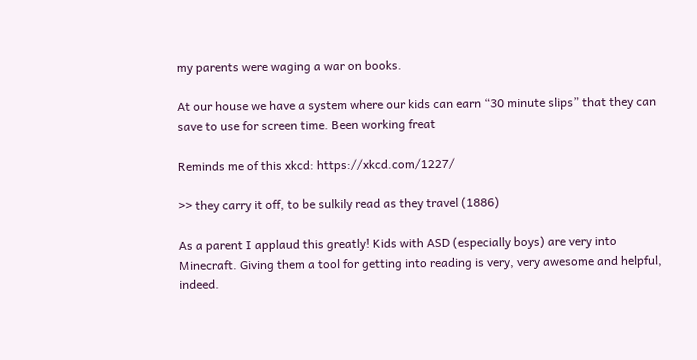my parents were waging a war on books.

At our house we have a system where our kids can earn “30 minute slips” that they can save to use for screen time. Been working freat

Reminds me of this xkcd: https://xkcd.com/1227/

>> they carry it off, to be sulkily read as they travel (1886)

As a parent I applaud this greatly! Kids with ASD (especially boys) are very into Minecraft. Giving them a tool for getting into reading is very, very awesome and helpful, indeed.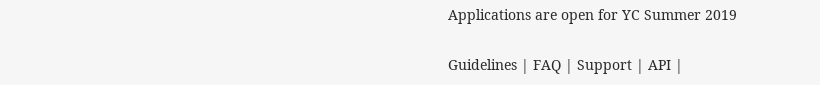Applications are open for YC Summer 2019

Guidelines | FAQ | Support | API |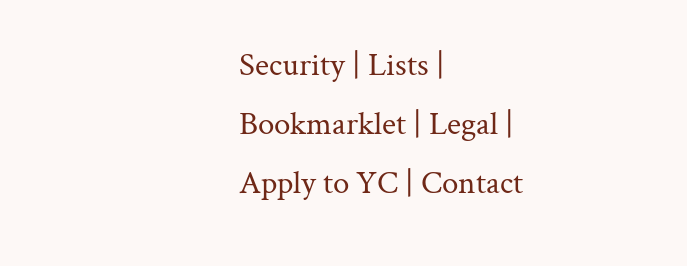Security | Lists | Bookmarklet | Legal | Apply to YC | Contact